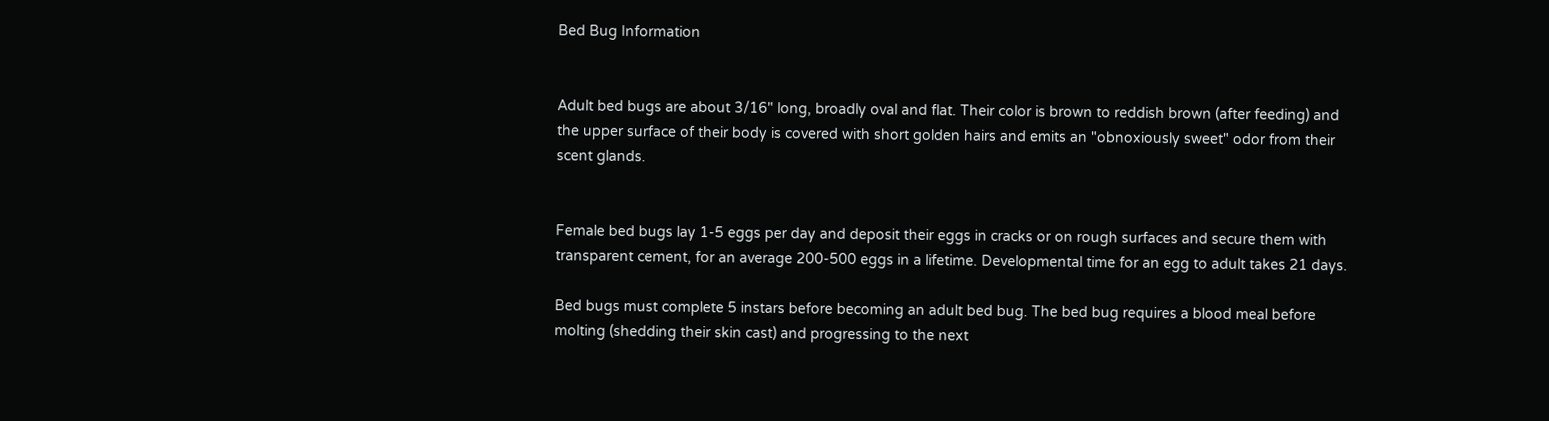Bed Bug Information


Adult bed bugs are about 3/16" long, broadly oval and flat. Their color is brown to reddish brown (after feeding) and the upper surface of their body is covered with short golden hairs and emits an "obnoxiously sweet" odor from their scent glands.


Female bed bugs lay 1-5 eggs per day and deposit their eggs in cracks or on rough surfaces and secure them with transparent cement, for an average 200-500 eggs in a lifetime. Developmental time for an egg to adult takes 21 days.

Bed bugs must complete 5 instars before becoming an adult bed bug. The bed bug requires a blood meal before molting (shedding their skin cast) and progressing to the next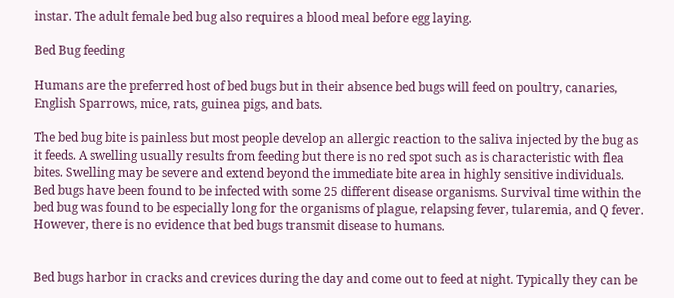instar. The adult female bed bug also requires a blood meal before egg laying.

Bed Bug feeding

Humans are the preferred host of bed bugs but in their absence bed bugs will feed on poultry, canaries, English Sparrows, mice, rats, guinea pigs, and bats.

The bed bug bite is painless but most people develop an allergic reaction to the saliva injected by the bug as it feeds. A swelling usually results from feeding but there is no red spot such as is characteristic with flea bites. Swelling may be severe and extend beyond the immediate bite area in highly sensitive individuals.
Bed bugs have been found to be infected with some 25 different disease organisms. Survival time within the bed bug was found to be especially long for the organisms of plague, relapsing fever, tularemia, and Q fever. However, there is no evidence that bed bugs transmit disease to humans.


Bed bugs harbor in cracks and crevices during the day and come out to feed at night. Typically they can be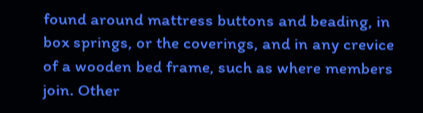found around mattress buttons and beading, in box springs, or the coverings, and in any crevice of a wooden bed frame, such as where members join. Other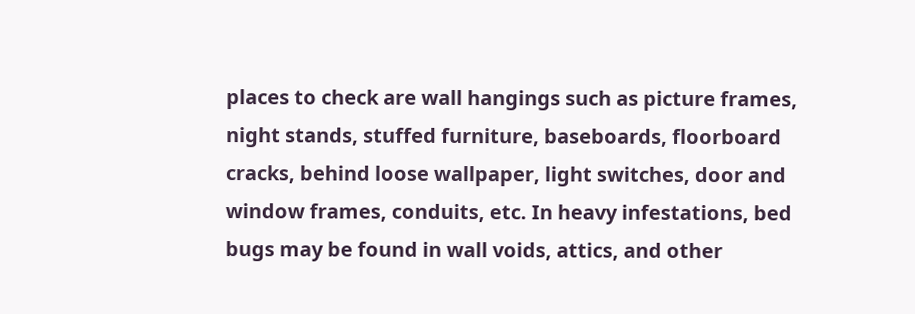places to check are wall hangings such as picture frames, night stands, stuffed furniture, baseboards, floorboard cracks, behind loose wallpaper, light switches, door and window frames, conduits, etc. In heavy infestations, bed bugs may be found in wall voids, attics, and other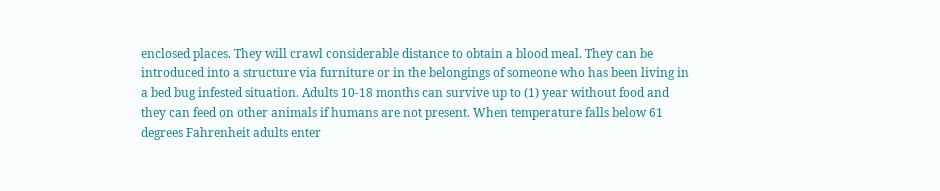enclosed places. They will crawl considerable distance to obtain a blood meal. They can be introduced into a structure via furniture or in the belongings of someone who has been living in a bed bug infested situation. Adults 10-18 months can survive up to (1) year without food and they can feed on other animals if humans are not present. When temperature falls below 61 degrees Fahrenheit adults enter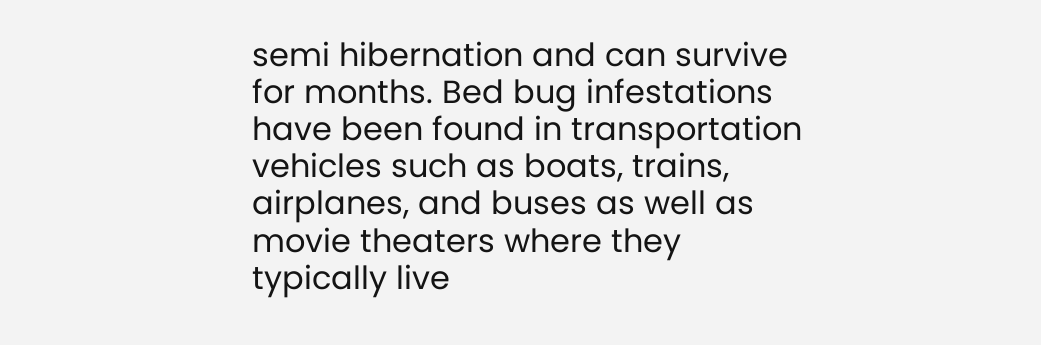semi hibernation and can survive for months. Bed bug infestations have been found in transportation vehicles such as boats, trains, airplanes, and buses as well as movie theaters where they typically live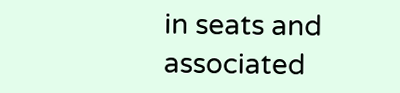in seats and associated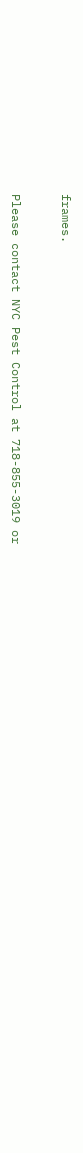frames.


Please contact NYC Pest Control at 718-855-3019 or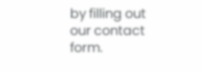by filling out our contact form.